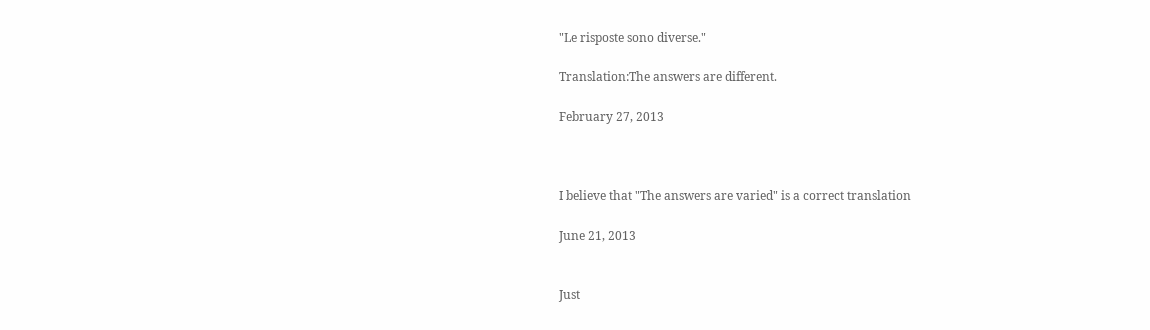"Le risposte sono diverse."

Translation:The answers are different.

February 27, 2013



I believe that "The answers are varied" is a correct translation

June 21, 2013


Just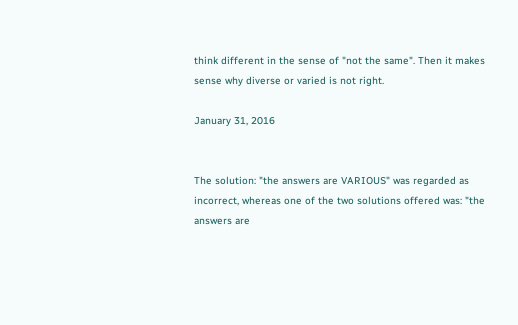think different in the sense of "not the same". Then it makes sense why diverse or varied is not right.

January 31, 2016


The solution: "the answers are VARIOUS" was regarded as incorrect, whereas one of the two solutions offered was: "the answers are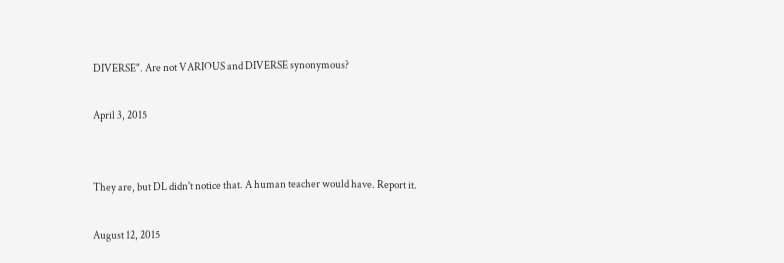DIVERSE". Are not VARIOUS and DIVERSE synonymous?

April 3, 2015


They are, but DL didn't notice that. A human teacher would have. Report it.

August 12, 2015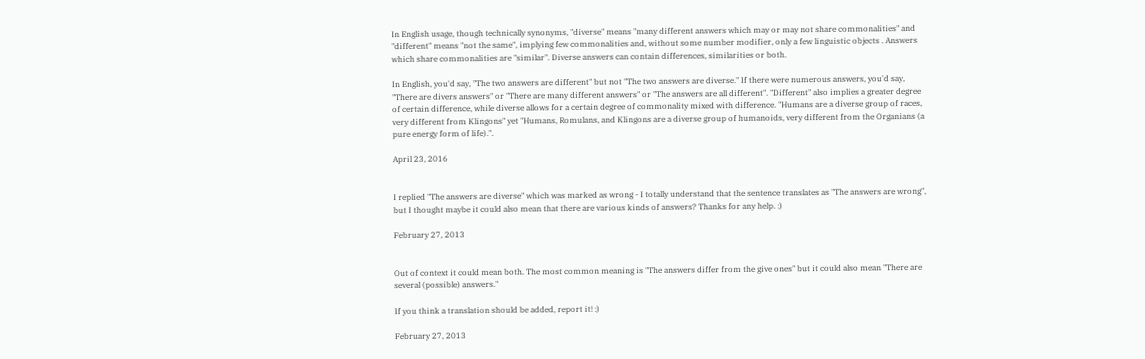In English usage, though technically synonyms, "diverse" means "many different answers which may or may not share commonalities" and "different" means "not the same", implying few commonalities and, without some number modifier, only a few linguistic objects . Answers which share commonalities are "similar". Diverse answers can contain differences, similarities or both.

In English, you'd say, "The two answers are different" but not "The two answers are diverse." If there were numerous answers, you'd say, "There are divers answers" or "There are many different answers" or "The answers are all different". "Different" also implies a greater degree of certain difference, while diverse allows for a certain degree of commonality mixed with difference. "Humans are a diverse group of races, very different from Klingons" yet "Humans, Romulans, and Klingons are a diverse group of humanoids, very different from the Organians (a pure energy form of life).".

April 23, 2016


I replied "The answers are diverse" which was marked as wrong - I totally understand that the sentence translates as "The answers are wrong", but I thought maybe it could also mean that there are various kinds of answers? Thanks for any help. :)

February 27, 2013


Out of context it could mean both. The most common meaning is "The answers differ from the give ones" but it could also mean "There are several (possible) answers."

If you think a translation should be added, report it! :)

February 27, 2013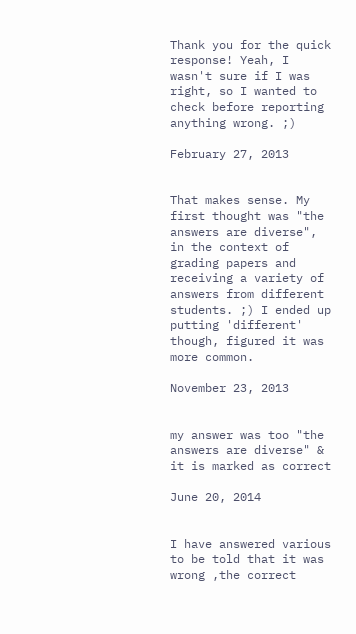Thank you for the quick response! Yeah, I wasn't sure if I was right, so I wanted to check before reporting anything wrong. ;)

February 27, 2013


That makes sense. My first thought was "the answers are diverse", in the context of grading papers and receiving a variety of answers from different students. ;) I ended up putting 'different' though, figured it was more common.

November 23, 2013


my answer was too "the answers are diverse" & it is marked as correct

June 20, 2014


I have answered various to be told that it was wrong ,the correct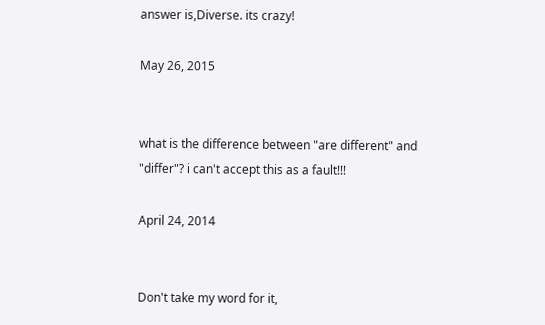answer is,Diverse. its crazy!

May 26, 2015


what is the difference between "are different" and "differ"? i can't accept this as a fault!!!

April 24, 2014


Don't take my word for it,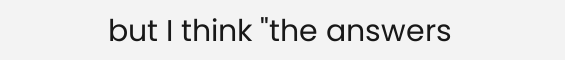but I think "the answers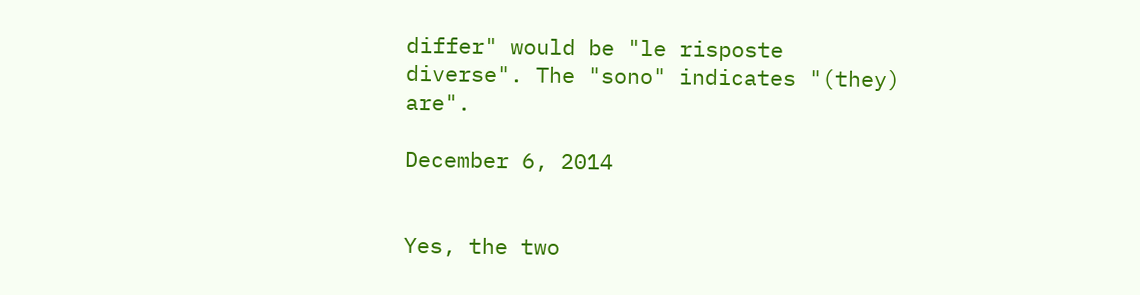differ" would be "le risposte diverse". The "sono" indicates "(they) are".

December 6, 2014


Yes, the two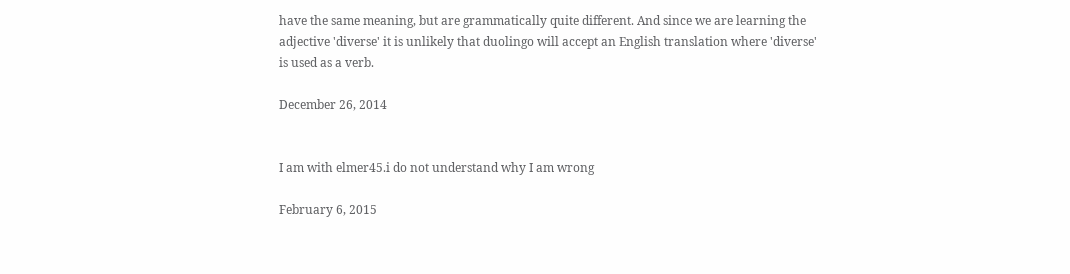have the same meaning, but are grammatically quite different. And since we are learning the adjective 'diverse' it is unlikely that duolingo will accept an English translation where 'diverse' is used as a verb.

December 26, 2014


I am with elmer45.i do not understand why I am wrong

February 6, 2015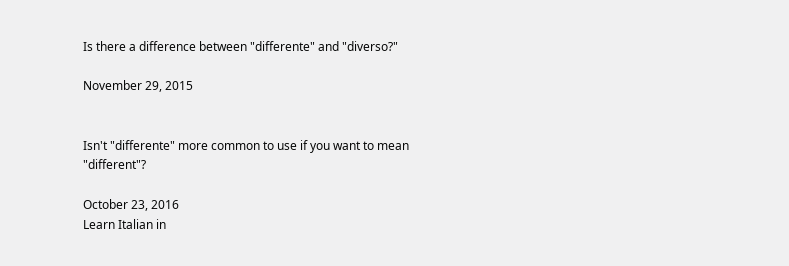Is there a difference between "differente" and "diverso?"

November 29, 2015


Isn't "differente" more common to use if you want to mean "different"?

October 23, 2016
Learn Italian in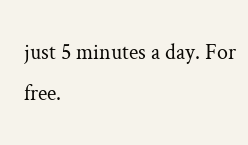just 5 minutes a day. For free.